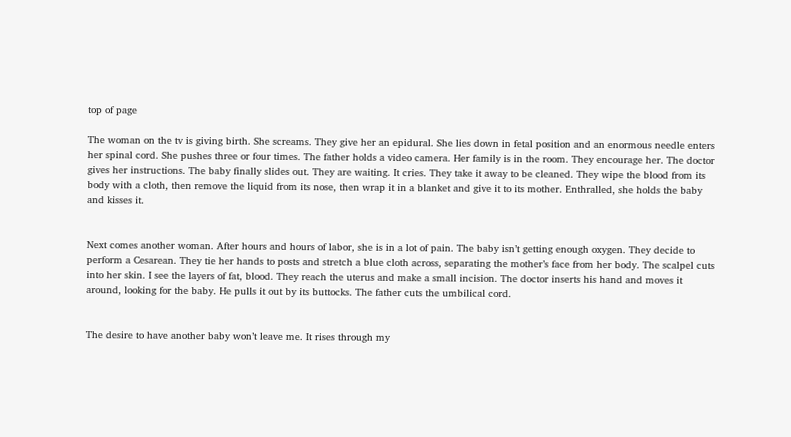top of page

The woman on the tv is giving birth. She screams. They give her an epidural. She lies down in fetal position and an enormous needle enters her spinal cord. She pushes three or four times. The father holds a video camera. Her family is in the room. They encourage her. The doctor gives her instructions. The baby finally slides out. They are waiting. It cries. They take it away to be cleaned. They wipe the blood from its body with a cloth, then remove the liquid from its nose, then wrap it in a blanket and give it to its mother. Enthralled, she holds the baby and kisses it.


Next comes another woman. After hours and hours of labor, she is in a lot of pain. The baby isn’t getting enough oxygen. They decide to perform a Cesarean. They tie her hands to posts and stretch a blue cloth across, separating the mother’s face from her body. The scalpel cuts into her skin. I see the layers of fat, blood. They reach the uterus and make a small incision. The doctor inserts his hand and moves it around, looking for the baby. He pulls it out by its buttocks. The father cuts the umbilical cord.


The desire to have another baby won’t leave me. It rises through my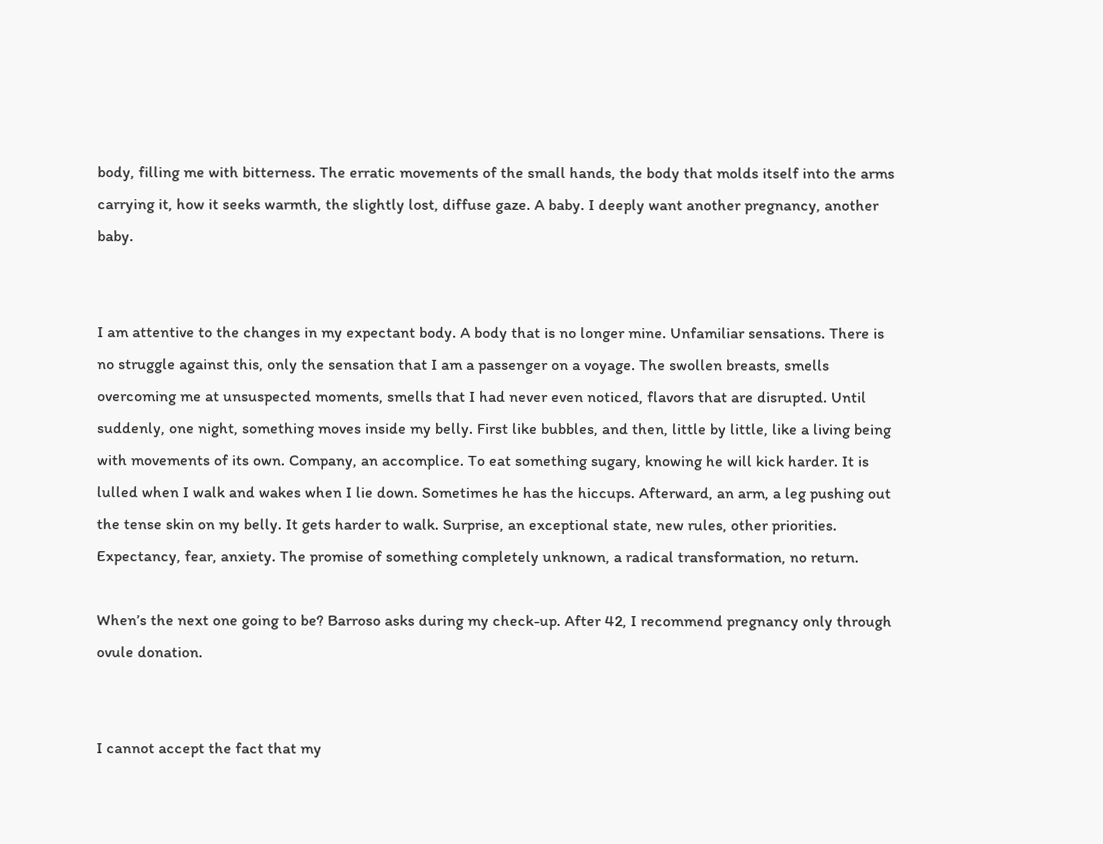body, filling me with bitterness. The erratic movements of the small hands, the body that molds itself into the arms carrying it, how it seeks warmth, the slightly lost, diffuse gaze. A baby. I deeply want another pregnancy, another baby.


I am attentive to the changes in my expectant body. A body that is no longer mine. Unfamiliar sensations. There is no struggle against this, only the sensation that I am a passenger on a voyage. The swollen breasts, smells overcoming me at unsuspected moments, smells that I had never even noticed, flavors that are disrupted. Until suddenly, one night, something moves inside my belly. First like bubbles, and then, little by little, like a living being with movements of its own. Company, an accomplice. To eat something sugary, knowing he will kick harder. It is lulled when I walk and wakes when I lie down. Sometimes he has the hiccups. Afterward, an arm, a leg pushing out the tense skin on my belly. It gets harder to walk. Surprise, an exceptional state, new rules, other priorities. Expectancy, fear, anxiety. The promise of something completely unknown, a radical transformation, no return.

When’s the next one going to be? Barroso asks during my check-up. After 42, I recommend pregnancy only through ovule donation.


I cannot accept the fact that my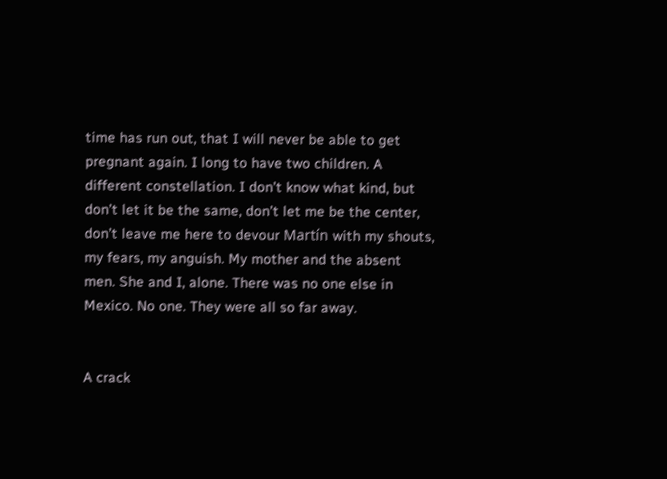time has run out, that I will never be able to get pregnant again. I long to have two children. A different constellation. I don’t know what kind, but don’t let it be the same, don’t let me be the center, don’t leave me here to devour Martín with my shouts, my fears, my anguish. My mother and the absent men. She and I, alone. There was no one else in Mexico. No one. They were all so far away.


A crack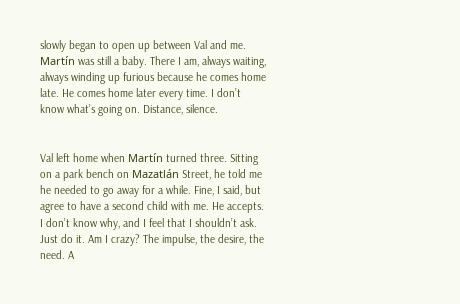slowly began to open up between Val and me. Martín was still a baby. There I am, always waiting, always winding up furious because he comes home late. He comes home later every time. I don’t know what’s going on. Distance, silence.


Val left home when Martín turned three. Sitting on a park bench on Mazatlán Street, he told me he needed to go away for a while. Fine, I said, but agree to have a second child with me. He accepts. I don’t know why, and I feel that I shouldn’t ask. Just do it. Am I crazy? The impulse, the desire, the need. A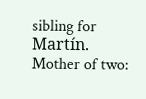sibling for Martín. Mother of two: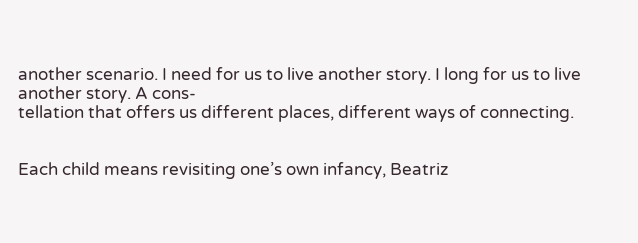another scenario. I need for us to live another story. I long for us to live another story. A cons-
tellation that offers us different places, different ways of connecting.


Each child means revisiting one’s own infancy, Beatriz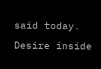said today. Desire inside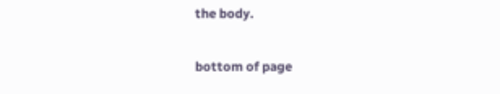the body.

bottom of page